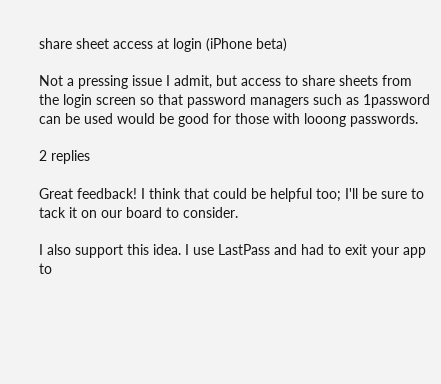share sheet access at login (iPhone beta)

Not a pressing issue I admit, but access to share sheets from the login screen so that password managers such as 1password can be used would be good for those with looong passwords.

2 replies

Great feedback! I think that could be helpful too; I'll be sure to tack it on our board to consider.

I also support this idea. I use LastPass and had to exit your app to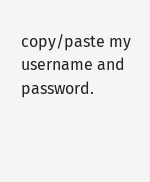copy/paste my username and password.